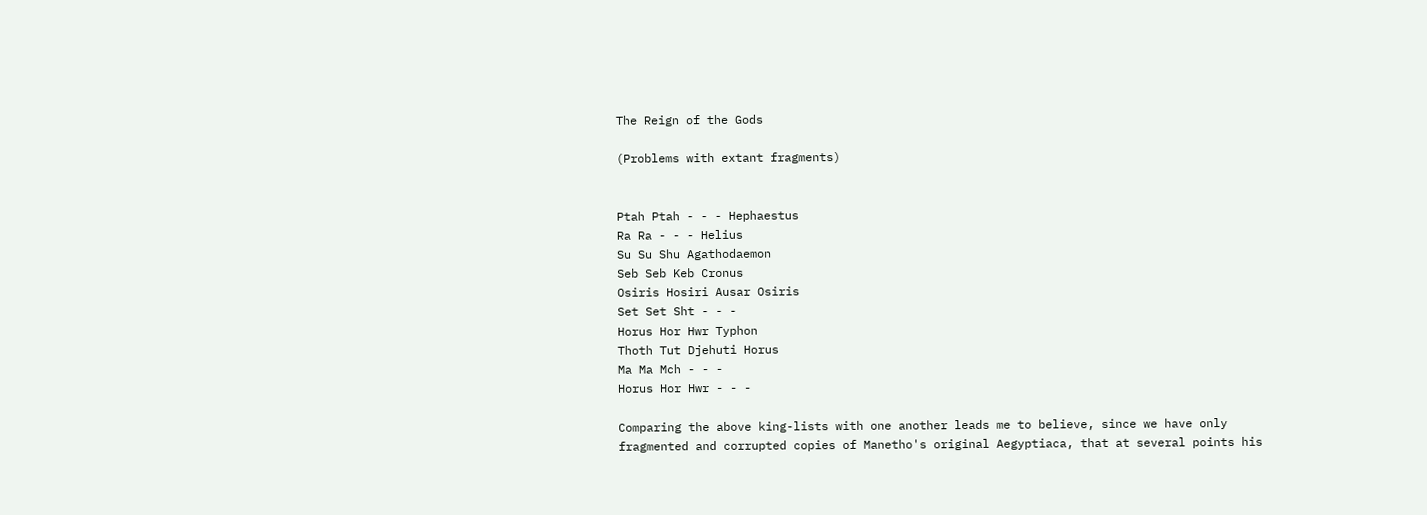The Reign of the Gods

(Problems with extant fragments)


Ptah Ptah - - - Hephaestus
Ra Ra - - - Helius
Su Su Shu Agathodaemon
Seb Seb Keb Cronus
Osiris Hosiri Ausar Osiris
Set Set Sht - - -
Horus Hor Hwr Typhon
Thoth Tut Djehuti Horus
Ma Ma Mch - - -
Horus Hor Hwr - - -

Comparing the above king-lists with one another leads me to believe, since we have only fragmented and corrupted copies of Manetho's original Aegyptiaca, that at several points his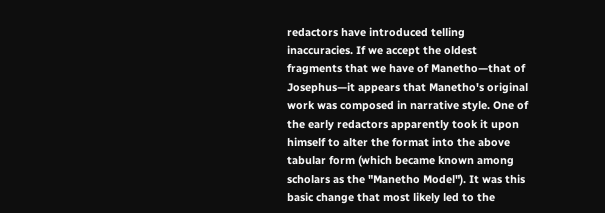redactors have introduced telling inaccuracies. If we accept the oldest fragments that we have of Manetho—that of Josephus—it appears that Manetho's original work was composed in narrative style. One of the early redactors apparently took it upon himself to alter the format into the above tabular form (which became known among scholars as the "Manetho Model"). It was this basic change that most likely led to the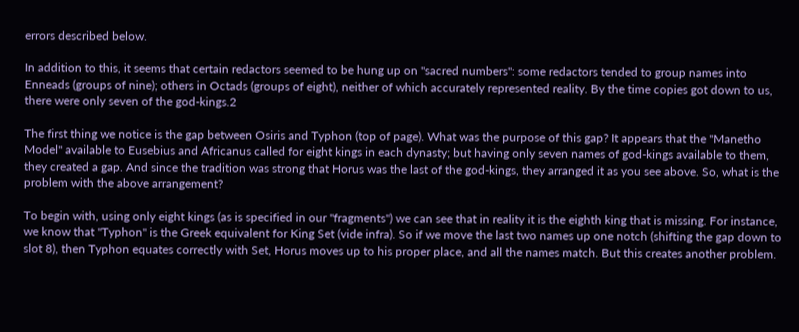errors described below.

In addition to this, it seems that certain redactors seemed to be hung up on "sacred numbers": some redactors tended to group names into Enneads (groups of nine); others in Octads (groups of eight), neither of which accurately represented reality. By the time copies got down to us, there were only seven of the god-kings.2

The first thing we notice is the gap between Osiris and Typhon (top of page). What was the purpose of this gap? It appears that the "Manetho Model" available to Eusebius and Africanus called for eight kings in each dynasty; but having only seven names of god-kings available to them, they created a gap. And since the tradition was strong that Horus was the last of the god-kings, they arranged it as you see above. So, what is the problem with the above arrangement?

To begin with, using only eight kings (as is specified in our "fragments") we can see that in reality it is the eighth king that is missing. For instance, we know that "Typhon" is the Greek equivalent for King Set (vide infra). So if we move the last two names up one notch (shifting the gap down to slot 8), then Typhon equates correctly with Set, Horus moves up to his proper place, and all the names match. But this creates another problem.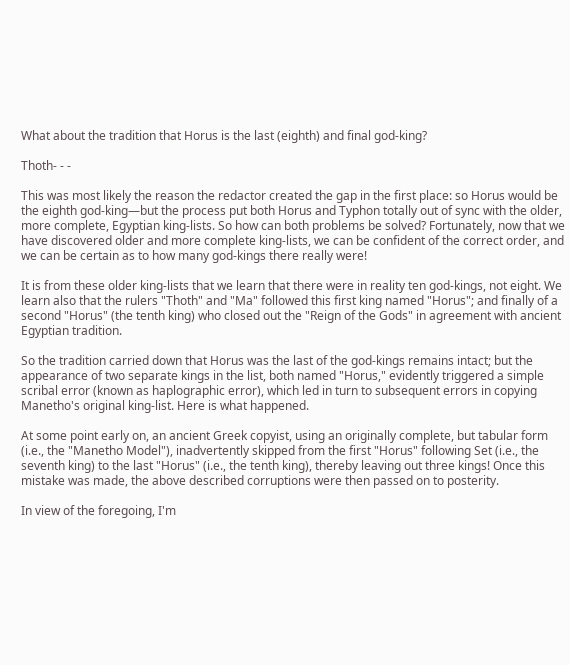What about the tradition that Horus is the last (eighth) and final god-king?

Thoth- - -

This was most likely the reason the redactor created the gap in the first place: so Horus would be the eighth god-king—but the process put both Horus and Typhon totally out of sync with the older, more complete, Egyptian king-lists. So how can both problems be solved? Fortunately, now that we have discovered older and more complete king-lists, we can be confident of the correct order, and we can be certain as to how many god-kings there really were!

It is from these older king-lists that we learn that there were in reality ten god-kings, not eight. We learn also that the rulers "Thoth" and "Ma" followed this first king named "Horus"; and finally of a second "Horus" (the tenth king) who closed out the "Reign of the Gods" in agreement with ancient Egyptian tradition.

So the tradition carried down that Horus was the last of the god-kings remains intact; but the appearance of two separate kings in the list, both named "Horus," evidently triggered a simple scribal error (known as haplographic error), which led in turn to subsequent errors in copying Manetho's original king-list. Here is what happened.

At some point early on, an ancient Greek copyist, using an originally complete, but tabular form (i.e., the "Manetho Model"), inadvertently skipped from the first "Horus" following Set (i.e., the seventh king) to the last "Horus" (i.e., the tenth king), thereby leaving out three kings! Once this mistake was made, the above described corruptions were then passed on to posterity.

In view of the foregoing, I'm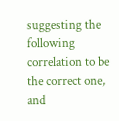suggesting the following correlation to be the correct one, and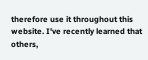therefore use it throughout this website. I've recently learned that others,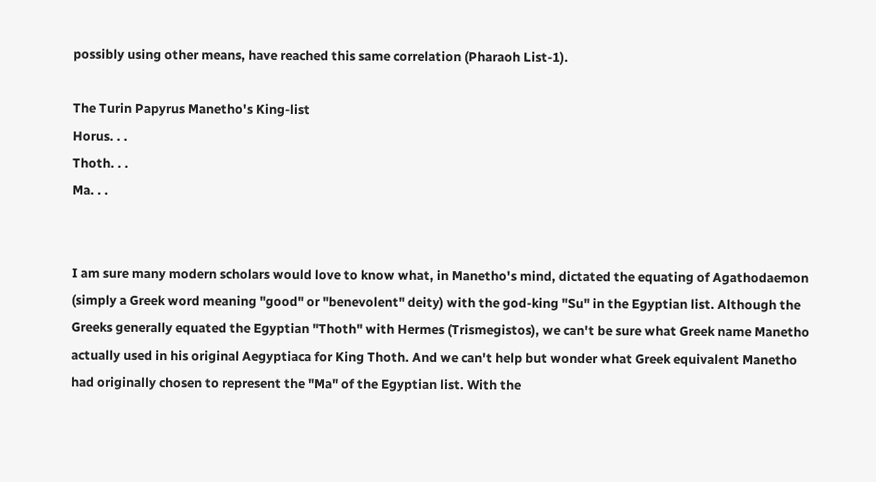possibly using other means, have reached this same correlation (Pharaoh List-1).

The Turin Papyrus Manetho's King-list
Horus. . .
Thoth. . .
Ma. . .


I am sure many modern scholars would love to know what, in Manetho's mind, dictated the equating of Agathodaemon (simply a Greek word meaning "good" or "benevolent" deity) with the god-king "Su" in the Egyptian list. Although the Greeks generally equated the Egyptian "Thoth" with Hermes (Trismegistos), we can't be sure what Greek name Manetho actually used in his original Aegyptiaca for King Thoth. And we can't help but wonder what Greek equivalent Manetho had originally chosen to represent the "Ma" of the Egyptian list. With the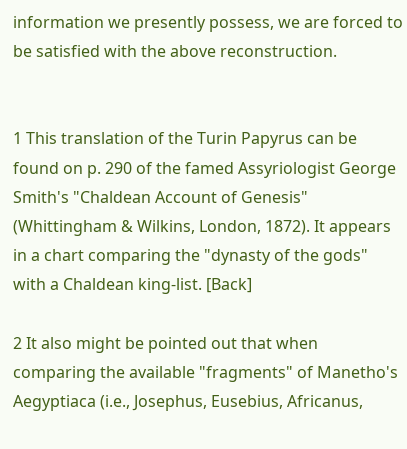information we presently possess, we are forced to be satisfied with the above reconstruction.


1 This translation of the Turin Papyrus can be found on p. 290 of the famed Assyriologist George Smith's "Chaldean Account of Genesis" (Whittingham & Wilkins, London, 1872). It appears in a chart comparing the "dynasty of the gods" with a Chaldean king-list. [Back]

2 It also might be pointed out that when comparing the available "fragments" of Manetho's Aegyptiaca (i.e., Josephus, Eusebius, Africanus,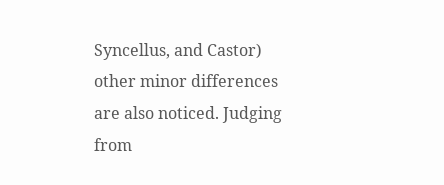Syncellus, and Castor) other minor differences are also noticed. Judging from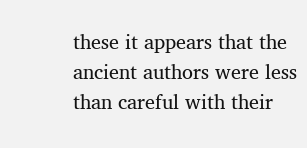these it appears that the ancient authors were less than careful with their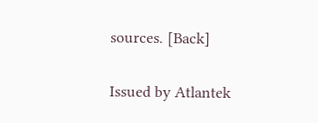sources. [Back]

Issued by Atlantek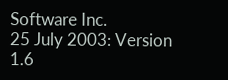Software Inc.
25 July 2003: Version 1.6